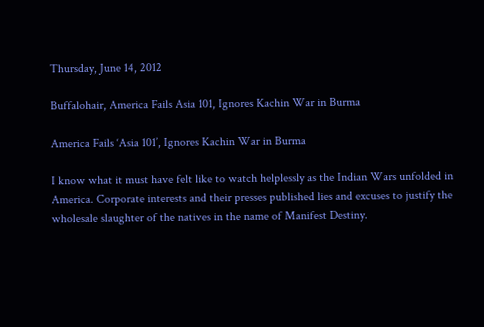Thursday, June 14, 2012

Buffalohair, America Fails Asia 101, Ignores Kachin War in Burma

America Fails ‘Asia 101’, Ignores Kachin War in Burma

I know what it must have felt like to watch helplessly as the Indian Wars unfolded in America. Corporate interests and their presses published lies and excuses to justify the wholesale slaughter of the natives in the name of Manifest Destiny.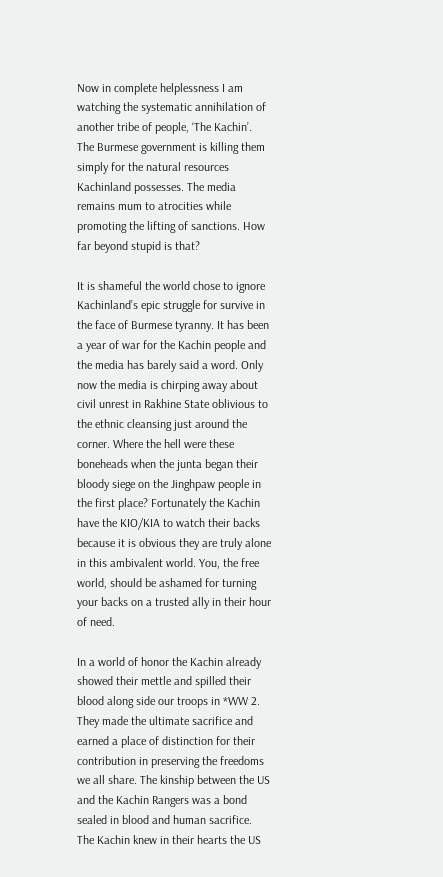Now in complete helplessness I am watching the systematic annihilation of another tribe of people, ‘The Kachin’. The Burmese government is killing them simply for the natural resources Kachinland possesses. The media remains mum to atrocities while promoting the lifting of sanctions. How far beyond stupid is that?

It is shameful the world chose to ignore Kachinland’s epic struggle for survive in the face of Burmese tyranny. It has been a year of war for the Kachin people and the media has barely said a word. Only now the media is chirping away about civil unrest in Rakhine State oblivious to the ethnic cleansing just around the corner. Where the hell were these boneheads when the junta began their bloody siege on the Jinghpaw people in the first place? Fortunately the Kachin have the KIO/KIA to watch their backs because it is obvious they are truly alone in this ambivalent world. You, the free world, should be ashamed for turning your backs on a trusted ally in their hour of need.

In a world of honor the Kachin already showed their mettle and spilled their blood along side our troops in *WW 2. They made the ultimate sacrifice and earned a place of distinction for their contribution in preserving the freedoms we all share. The kinship between the US and the Kachin Rangers was a bond sealed in blood and human sacrifice. The Kachin knew in their hearts the US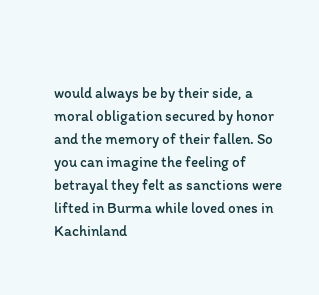would always be by their side, a moral obligation secured by honor and the memory of their fallen. So you can imagine the feeling of betrayal they felt as sanctions were lifted in Burma while loved ones in Kachinland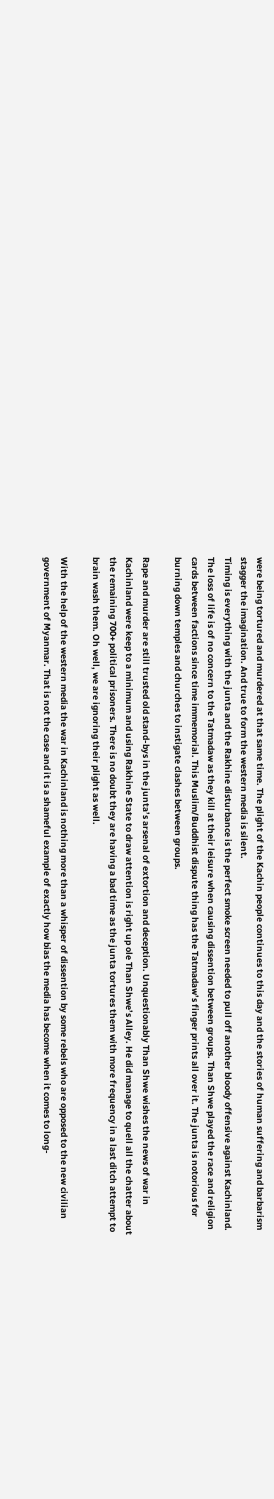were being tortured and murdered at that same time. The plight of the Kachin people continues to this day and the stories of human suffering and barbarism stagger the imagination. And true to form the western media is silent.
Timing is everything with the junta and the Rakhine disturbance is the perfect smoke screen needed to pull off another bloody offensive against Kachinland. The loss of life is of no concern to the Tatmadaw as they kill at their leisure when causing dissention between groups. Than Shwe played the race and religion cards between factions since time immemorial. This Muslim/Buddhist dispute thing has the Tatmadaw’s finger prints all over it. The junta is notorious for burning down temples and churches to instigate clashes between groups.

Rape and murder are still trusted old stand-bys in the junta’s arsenal of extortion and deception. Unquestionably Than Shwe wishes the news of war in Kachinland were keep to a minimum and using Rakhine State to draw attention is right up ole Than Shwe’s Alley. He did manage to quell all the chatter about the remaining 700+ political prisoners. There is no doubt they are having a bad time as the junta tortures them with more frequency in a last ditch attempt to brain wash them. Oh well, we are ignoring their plight as well.

With the help of the western media the war in Kachinland is nothing more than a whisper of dissention by some rebels who are opposed to the new civilian government of Myanmar. That is not the case and it is a shameful example of exactly how bias the media has become when it comes to long-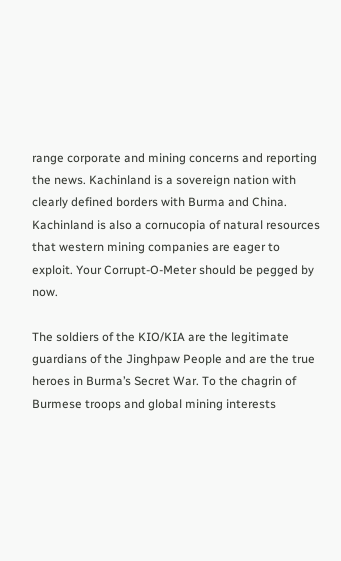range corporate and mining concerns and reporting the news. Kachinland is a sovereign nation with clearly defined borders with Burma and China. Kachinland is also a cornucopia of natural resources that western mining companies are eager to exploit. Your Corrupt-O-Meter should be pegged by now.

The soldiers of the KIO/KIA are the legitimate guardians of the Jinghpaw People and are the true heroes in Burma’s Secret War. To the chagrin of Burmese troops and global mining interests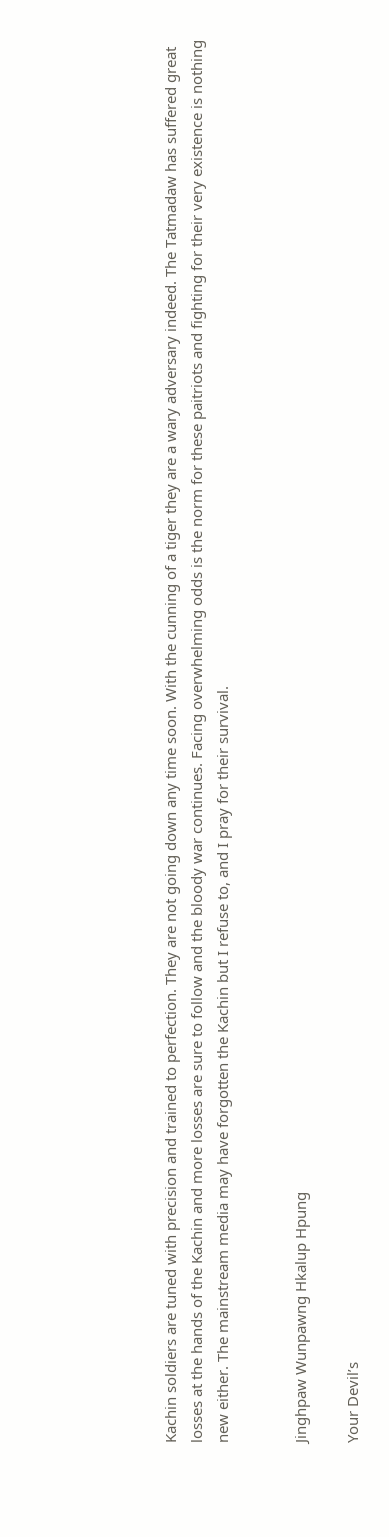Kachin soldiers are tuned with precision and trained to perfection. They are not going down any time soon. With the cunning of a tiger they are a wary adversary indeed. The Tatmadaw has suffered great losses at the hands of the Kachin and more losses are sure to follow and the bloody war continues. Facing overwhelming odds is the norm for these paitriots and fighting for their very existence is nothing new either. The mainstream media may have forgotten the Kachin but I refuse to, and I pray for their survival.


Jinghpaw Wunpawng Hkalup Hpung

Your Devil’s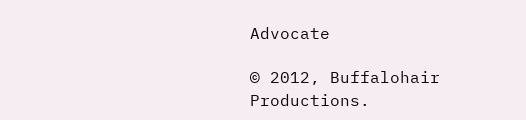Advocate

© 2012, Buffalohair Productions.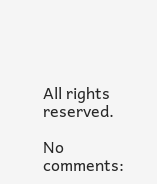All rights reserved.

No comments: